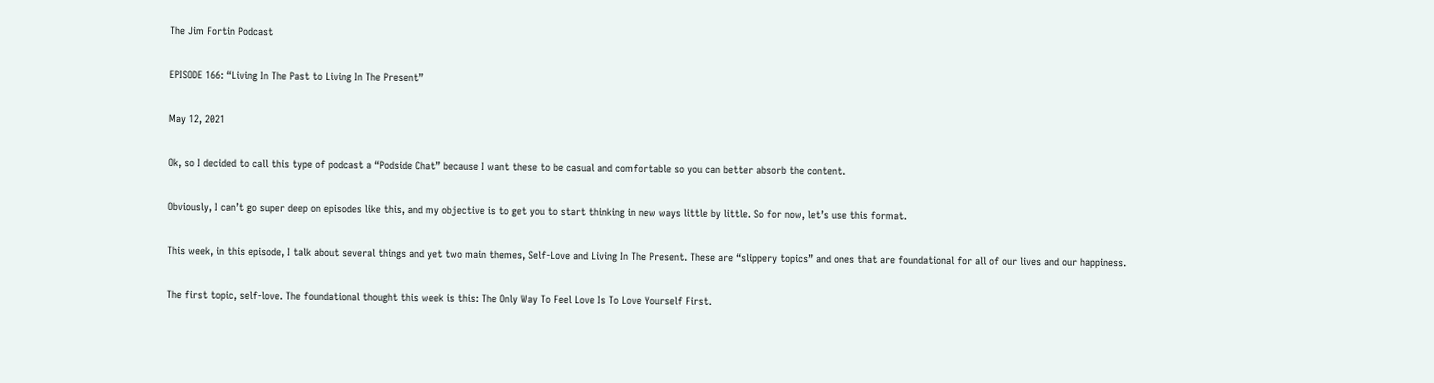The Jim Fortin Podcast

EPISODE 166: “Living In The Past to Living In The Present”

May 12, 2021

Ok, so I decided to call this type of podcast a “Podside Chat” because I want these to be casual and comfortable so you can better absorb the content.

Obviously, I can’t go super deep on episodes like this, and my objective is to get you to start thinking in new ways little by little. So for now, let’s use this format.

This week, in this episode, I talk about several things and yet two main themes, Self-Love and Living In The Present. These are “slippery topics” and ones that are foundational for all of our lives and our happiness.

The first topic, self-love. The foundational thought this week is this: The Only Way To Feel Love Is To Love Yourself First.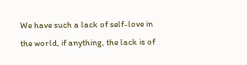We have such a lack of self-love in the world, if anything, the lack is of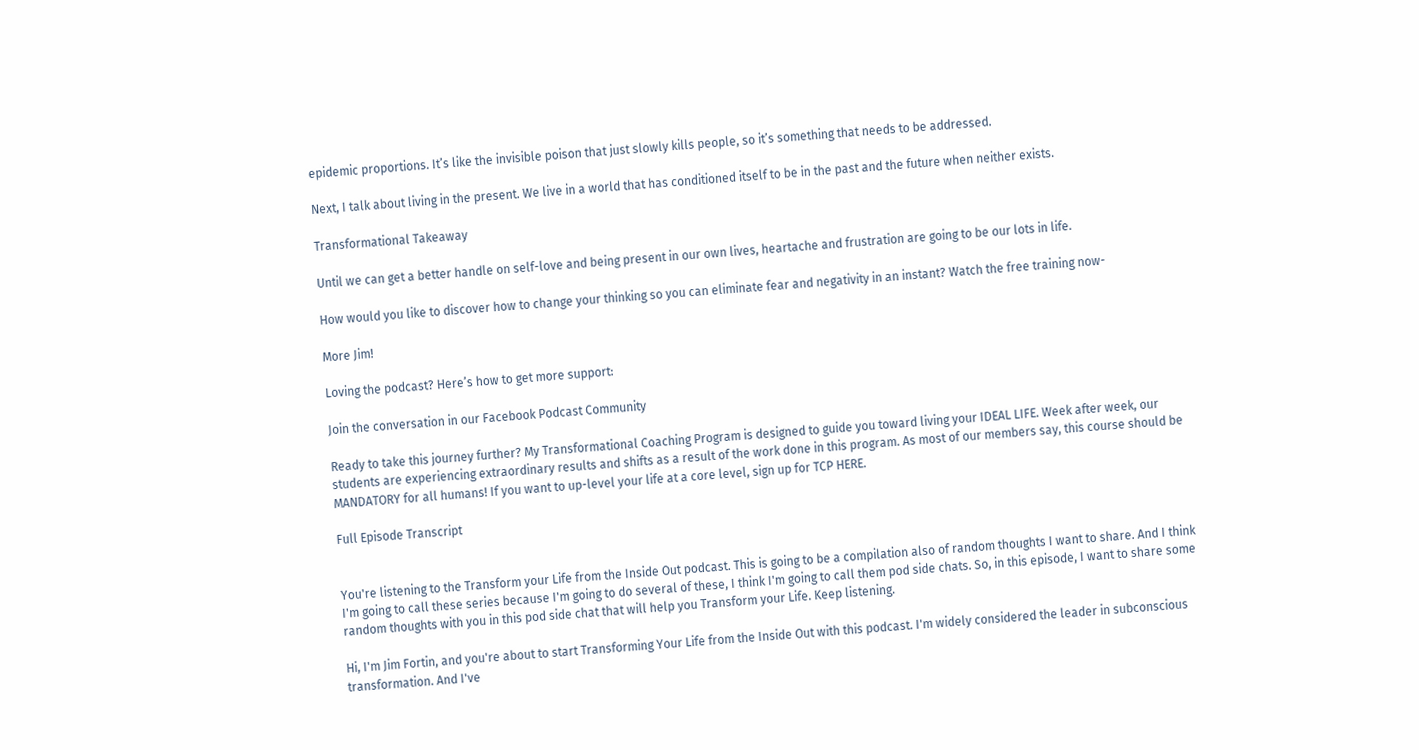epidemic proportions. It’s like the invisible poison that just slowly kills people, so it’s something that needs to be addressed.

Next, I talk about living in the present. We live in a world that has conditioned itself to be in the past and the future when neither exists.

Transformational Takeaway

Until we can get a better handle on self-love and being present in our own lives, heartache and frustration are going to be our lots in life.

How would you like to discover how to change your thinking so you can eliminate fear and negativity in an instant? Watch the free training now-

More Jim!

Loving the podcast? Here’s how to get more support:

Join the conversation in our Facebook Podcast Community

Ready to take this journey further? My Transformational Coaching Program is designed to guide you toward living your IDEAL LIFE. Week after week, our students are experiencing extraordinary results and shifts as a result of the work done in this program. As most of our members say, this course should be MANDATORY for all humans! If you want to up-level your life at a core level, sign up for TCP HERE.

Full Episode Transcript


You're listening to the Transform your Life from the Inside Out podcast. This is going to be a compilation also of random thoughts I want to share. And I think I'm going to call these series because I'm going to do several of these, I think I'm going to call them pod side chats. So, in this episode, I want to share some random thoughts with you in this pod side chat that will help you Transform your Life. Keep listening.

Hi, I'm Jim Fortin, and you're about to start Transforming Your Life from the Inside Out with this podcast. I'm widely considered the leader in subconscious transformation. And I've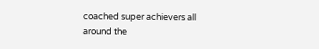coached super achievers all around the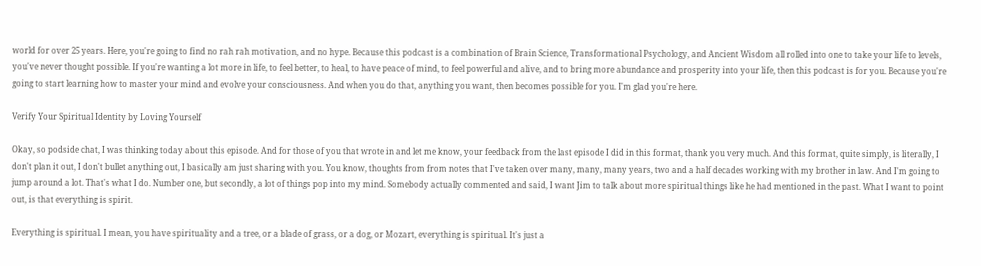world for over 25 years. Here, you're going to find no rah rah motivation, and no hype. Because this podcast is a combination of Brain Science, Transformational Psychology, and Ancient Wisdom all rolled into one to take your life to levels, you've never thought possible. If you're wanting a lot more in life, to feel better, to heal, to have peace of mind, to feel powerful and alive, and to bring more abundance and prosperity into your life, then this podcast is for you. Because you're going to start learning how to master your mind and evolve your consciousness. And when you do that, anything you want, then becomes possible for you. I'm glad you're here.

Verify Your Spiritual Identity by Loving Yourself

Okay, so podside chat, I was thinking today about this episode. And for those of you that wrote in and let me know, your feedback from the last episode I did in this format, thank you very much. And this format, quite simply, is literally, I don't plan it out, I don't bullet anything out, I basically am just sharing with you. You know, thoughts from from notes that I've taken over many, many, many years, two and a half decades working with my brother in law. And I'm going to jump around a lot. That's what I do. Number one, but secondly, a lot of things pop into my mind. Somebody actually commented and said, I want Jim to talk about more spiritual things like he had mentioned in the past. What I want to point out, is that everything is spirit.

Everything is spiritual. I mean, you have spirituality and a tree, or a blade of grass, or a dog, or Mozart, everything is spiritual. It's just a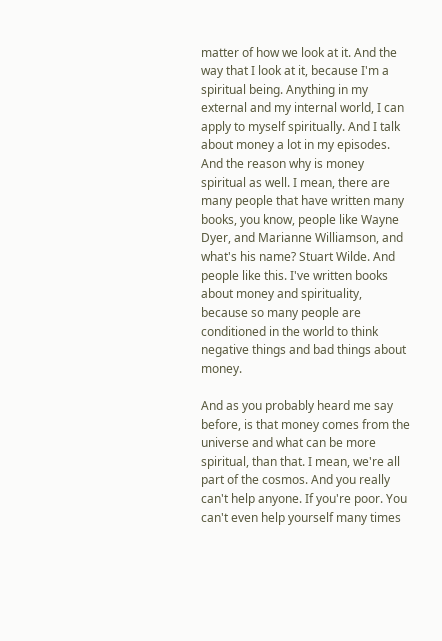matter of how we look at it. And the way that I look at it, because I'm a spiritual being. Anything in my external and my internal world, I can apply to myself spiritually. And I talk about money a lot in my episodes. And the reason why is money spiritual as well. I mean, there are many people that have written many books, you know, people like Wayne Dyer, and Marianne Williamson, and what's his name? Stuart Wilde. And people like this. I've written books about money and spirituality, because so many people are conditioned in the world to think negative things and bad things about money.

And as you probably heard me say before, is that money comes from the universe and what can be more spiritual, than that. I mean, we're all part of the cosmos. And you really can't help anyone. If you're poor. You can't even help yourself many times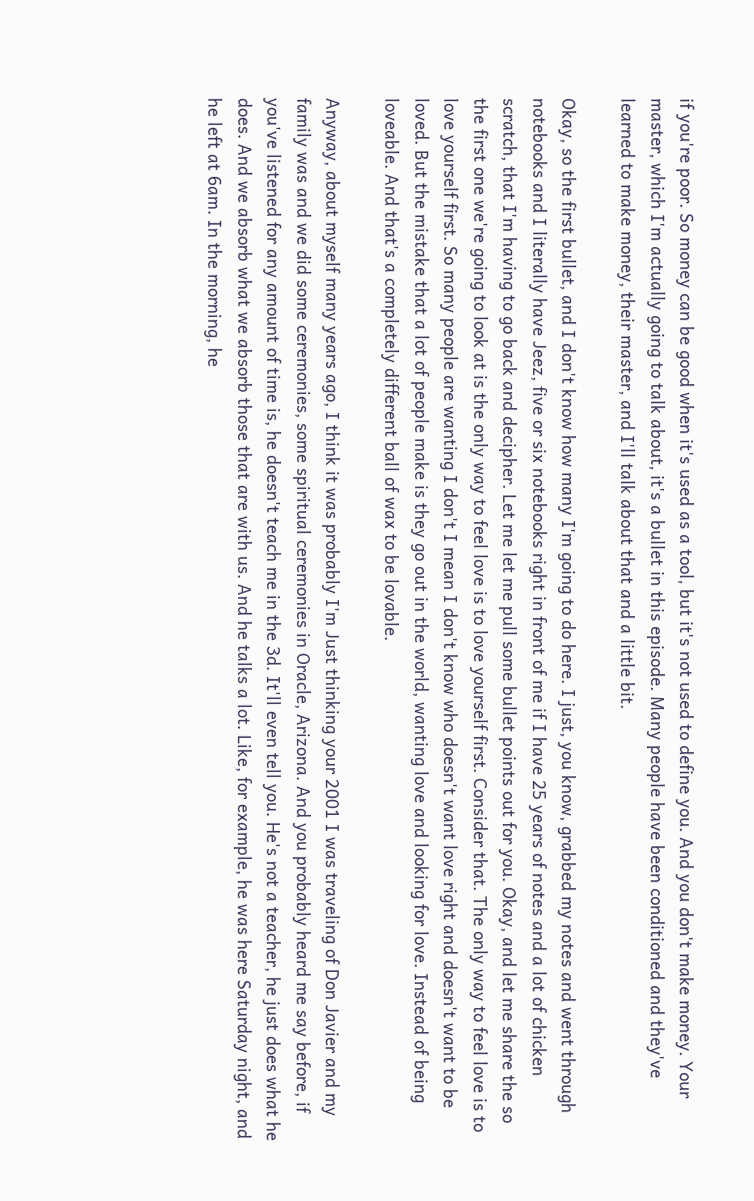if you're poor. So money can be good when it's used as a tool, but it's not used to define you. And you don't make money. Your master, which I'm actually going to talk about, it's a bullet in this episode. Many people have been conditioned and they've learned to make money, their master, and I'll talk about that and a little bit.

Okay, so the first bullet, and I don't know how many I'm going to do here. I just, you know, grabbed my notes and went through notebooks and I literally have Jeez, five or six notebooks right in front of me if I have 25 years of notes and a lot of chicken scratch, that I'm having to go back and decipher. Let me let me pull some bullet points out for you. Okay, and let me share the so the first one we're going to look at is the only way to feel love is to love yourself first. Consider that. The only way to feel love is to love yourself first. So many people are wanting I don't I mean I don't know who doesn't want love right and doesn't want to be loved. But the mistake that a lot of people make is they go out in the world, wanting love and looking for love. Instead of being loveable. And that's a completely different ball of wax to be lovable.

Anyway, about myself many years ago, I think it was probably I'm Just thinking your 2001 I was traveling of Don Javier and my family was and we did some ceremonies, some spiritual ceremonies in Oracle, Arizona. And you probably heard me say before, if you've listened for any amount of time is, he doesn't teach me in the 3d. It'll even tell you. He's not a teacher, he just does what he does. And we absorb what we absorb those that are with us. And he talks a lot. Like, for example, he was here Saturday night, and he left at 6am. In the morning, he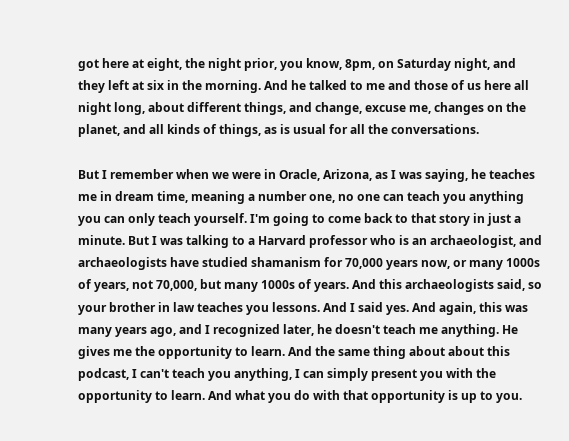got here at eight, the night prior, you know, 8pm, on Saturday night, and they left at six in the morning. And he talked to me and those of us here all night long, about different things, and change, excuse me, changes on the planet, and all kinds of things, as is usual for all the conversations.

But I remember when we were in Oracle, Arizona, as I was saying, he teaches me in dream time, meaning a number one, no one can teach you anything you can only teach yourself. I'm going to come back to that story in just a minute. But I was talking to a Harvard professor who is an archaeologist, and archaeologists have studied shamanism for 70,000 years now, or many 1000s of years, not 70,000, but many 1000s of years. And this archaeologists said, so your brother in law teaches you lessons. And I said yes. And again, this was many years ago, and I recognized later, he doesn't teach me anything. He gives me the opportunity to learn. And the same thing about about this podcast, I can't teach you anything, I can simply present you with the opportunity to learn. And what you do with that opportunity is up to you.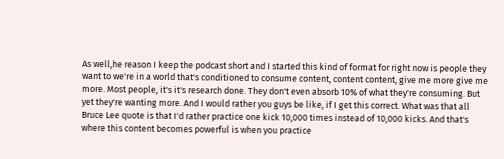As well,he reason I keep the podcast short and I started this kind of format for right now is people they want to we're in a world that's conditioned to consume content, content content, give me more give me more. Most people, it's it's research done. They don't even absorb 10% of what they're consuming. But yet they're wanting more. And I would rather you guys be like, if I get this correct. What was that all Bruce Lee quote is that I'd rather practice one kick 10,000 times instead of 10,000 kicks. And that's where this content becomes powerful is when you practice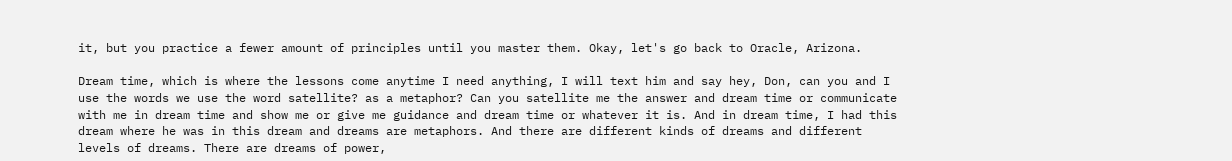it, but you practice a fewer amount of principles until you master them. Okay, let's go back to Oracle, Arizona.

Dream time, which is where the lessons come anytime I need anything, I will text him and say hey, Don, can you and I use the words we use the word satellite? as a metaphor? Can you satellite me the answer and dream time or communicate with me in dream time and show me or give me guidance and dream time or whatever it is. And in dream time, I had this dream where he was in this dream and dreams are metaphors. And there are different kinds of dreams and different levels of dreams. There are dreams of power,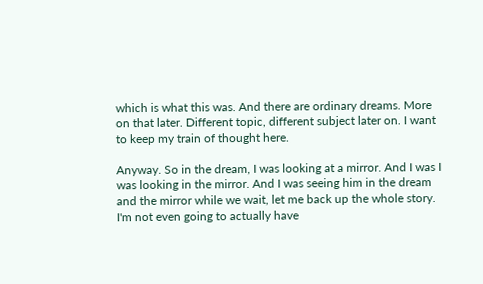which is what this was. And there are ordinary dreams. More on that later. Different topic, different subject later on. I want to keep my train of thought here.

Anyway. So in the dream, I was looking at a mirror. And I was I was looking in the mirror. And I was seeing him in the dream and the mirror while we wait, let me back up the whole story. I'm not even going to actually have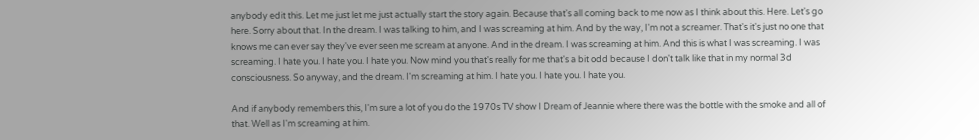anybody edit this. Let me just let me just actually start the story again. Because that's all coming back to me now as I think about this. Here. Let's go here. Sorry about that. In the dream. I was talking to him, and I was screaming at him. And by the way, I'm not a screamer. That's it's just no one that knows me can ever say they've ever seen me scream at anyone. And in the dream. I was screaming at him. And this is what I was screaming. I was screaming. I hate you. I hate you. I hate you. Now mind you that's really for me that's a bit odd because I don't talk like that in my normal 3d consciousness. So anyway, and the dream. I'm screaming at him. I hate you. I hate you. I hate you.

And if anybody remembers this, I'm sure a lot of you do the 1970s TV show I Dream of Jeannie where there was the bottle with the smoke and all of that. Well as I'm screaming at him.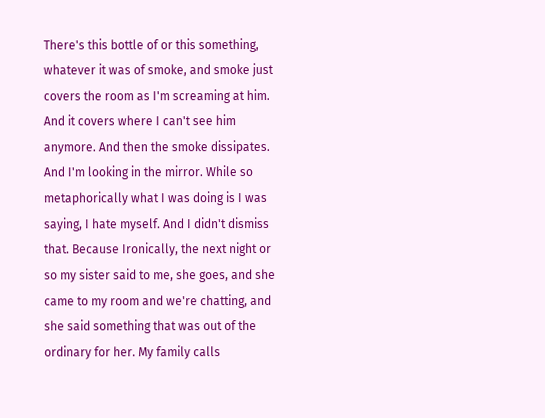There's this bottle of or this something, whatever it was of smoke, and smoke just covers the room as I'm screaming at him. And it covers where I can't see him anymore. And then the smoke dissipates. And I'm looking in the mirror. While so metaphorically what I was doing is I was saying, I hate myself. And I didn't dismiss that. Because Ironically, the next night or so my sister said to me, she goes, and she came to my room and we're chatting, and she said something that was out of the ordinary for her. My family calls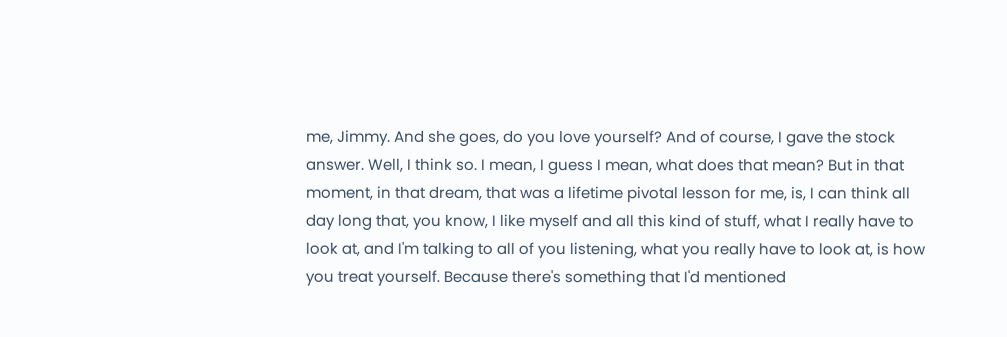me, Jimmy. And she goes, do you love yourself? And of course, I gave the stock answer. Well, I think so. I mean, I guess I mean, what does that mean? But in that moment, in that dream, that was a lifetime pivotal lesson for me, is, I can think all day long that, you know, I like myself and all this kind of stuff, what I really have to look at, and I'm talking to all of you listening, what you really have to look at, is how you treat yourself. Because there's something that I'd mentioned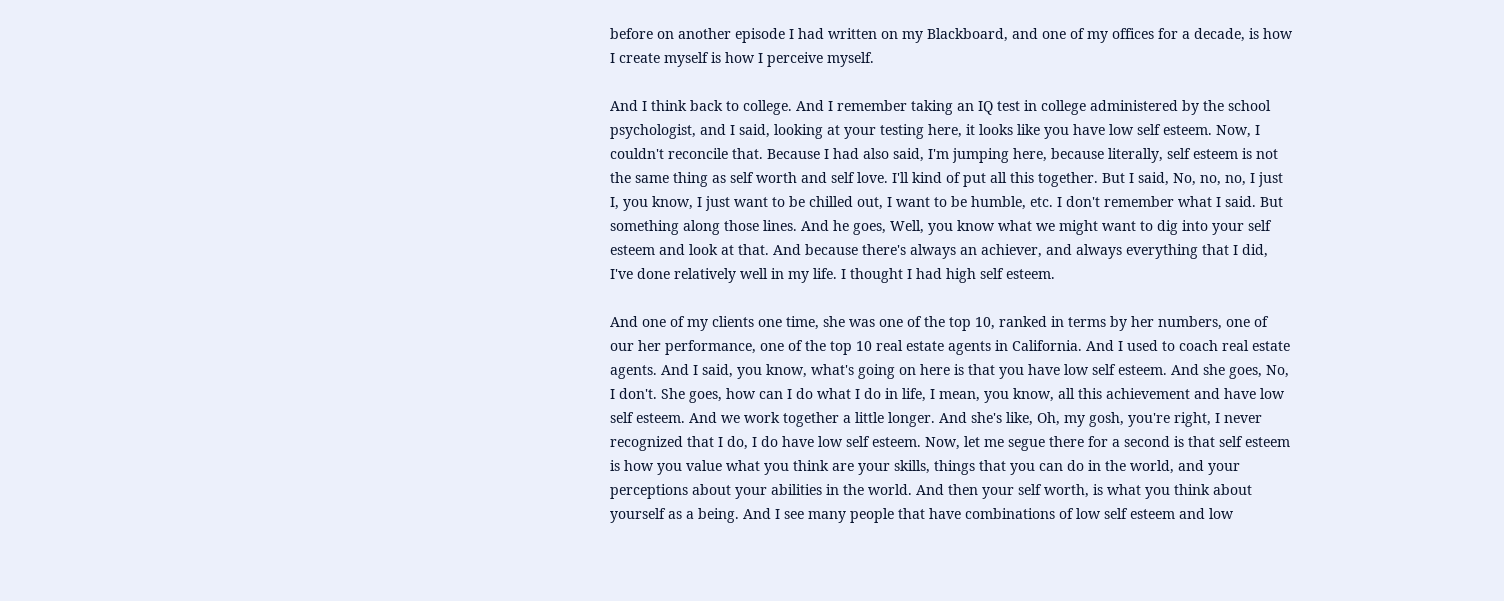before on another episode I had written on my Blackboard, and one of my offices for a decade, is how I create myself is how I perceive myself.

And I think back to college. And I remember taking an IQ test in college administered by the school psychologist, and I said, looking at your testing here, it looks like you have low self esteem. Now, I couldn't reconcile that. Because I had also said, I'm jumping here, because literally, self esteem is not the same thing as self worth and self love. I'll kind of put all this together. But I said, No, no, no, I just I, you know, I just want to be chilled out, I want to be humble, etc. I don't remember what I said. But something along those lines. And he goes, Well, you know what we might want to dig into your self esteem and look at that. And because there's always an achiever, and always everything that I did, I've done relatively well in my life. I thought I had high self esteem.

And one of my clients one time, she was one of the top 10, ranked in terms by her numbers, one of our her performance, one of the top 10 real estate agents in California. And I used to coach real estate agents. And I said, you know, what's going on here is that you have low self esteem. And she goes, No, I don't. She goes, how can I do what I do in life, I mean, you know, all this achievement and have low self esteem. And we work together a little longer. And she's like, Oh, my gosh, you're right, I never recognized that I do, I do have low self esteem. Now, let me segue there for a second is that self esteem is how you value what you think are your skills, things that you can do in the world, and your perceptions about your abilities in the world. And then your self worth, is what you think about yourself as a being. And I see many people that have combinations of low self esteem and low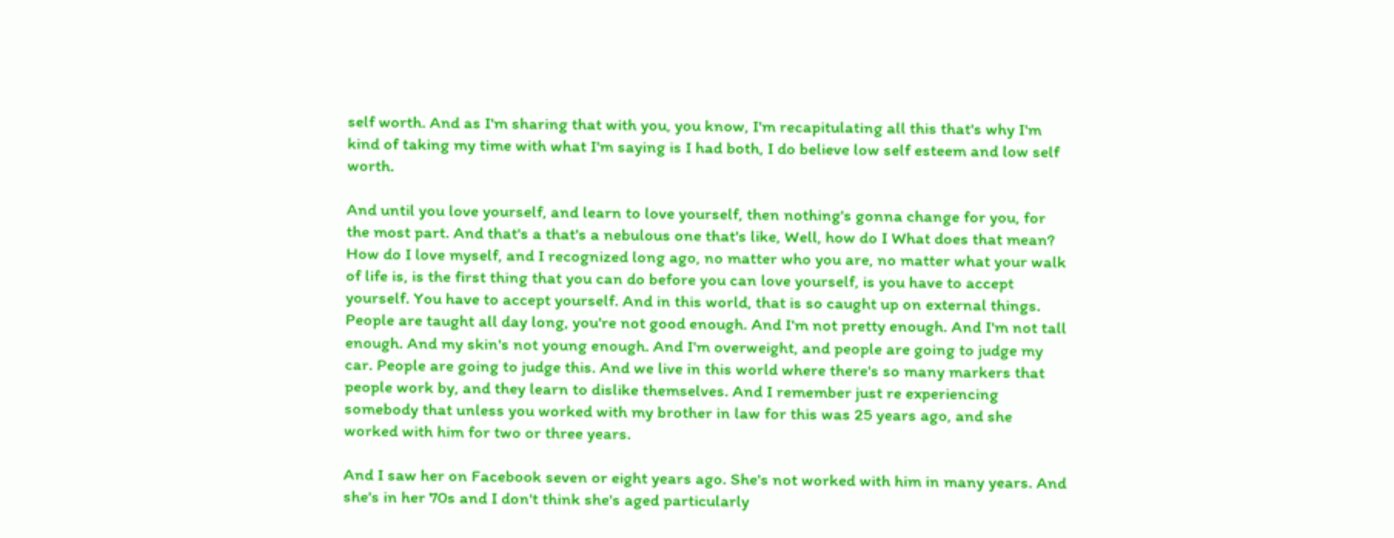self worth. And as I'm sharing that with you, you know, I'm recapitulating all this that's why I'm kind of taking my time with what I'm saying is I had both, I do believe low self esteem and low self worth.

And until you love yourself, and learn to love yourself, then nothing's gonna change for you, for the most part. And that's a that's a nebulous one that's like, Well, how do I What does that mean? How do I love myself, and I recognized long ago, no matter who you are, no matter what your walk of life is, is the first thing that you can do before you can love yourself, is you have to accept yourself. You have to accept yourself. And in this world, that is so caught up on external things. People are taught all day long, you're not good enough. And I'm not pretty enough. And I'm not tall enough. And my skin's not young enough. And I'm overweight, and people are going to judge my car. People are going to judge this. And we live in this world where there's so many markers that people work by, and they learn to dislike themselves. And I remember just re experiencing somebody that unless you worked with my brother in law for this was 25 years ago, and she worked with him for two or three years.

And I saw her on Facebook seven or eight years ago. She's not worked with him in many years. And she's in her 70s and I don't think she's aged particularly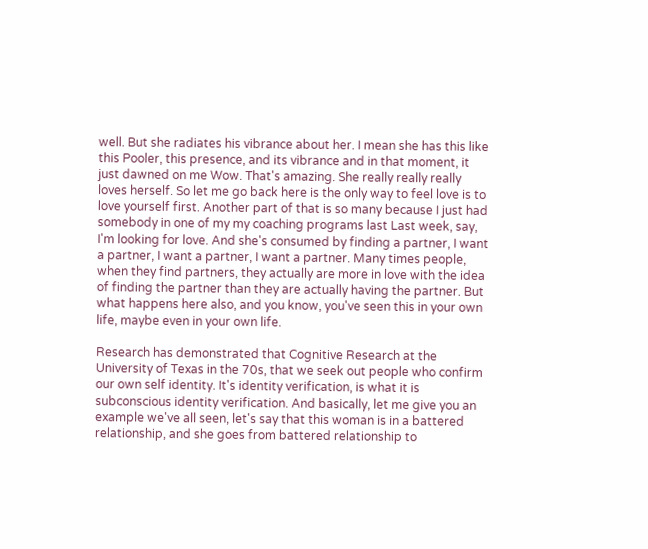well. But she radiates his vibrance about her. I mean she has this like this Pooler, this presence, and its vibrance and in that moment, it just dawned on me Wow. That's amazing. She really really really loves herself. So let me go back here is the only way to feel love is to love yourself first. Another part of that is so many because I just had somebody in one of my my coaching programs last Last week, say, I'm looking for love. And she's consumed by finding a partner, I want a partner, I want a partner, I want a partner. Many times people, when they find partners, they actually are more in love with the idea of finding the partner than they are actually having the partner. But what happens here also, and you know, you've seen this in your own life, maybe even in your own life.

Research has demonstrated that Cognitive Research at the University of Texas in the 70s, that we seek out people who confirm our own self identity. It's identity verification, is what it is subconscious identity verification. And basically, let me give you an example we've all seen, let's say that this woman is in a battered relationship, and she goes from battered relationship to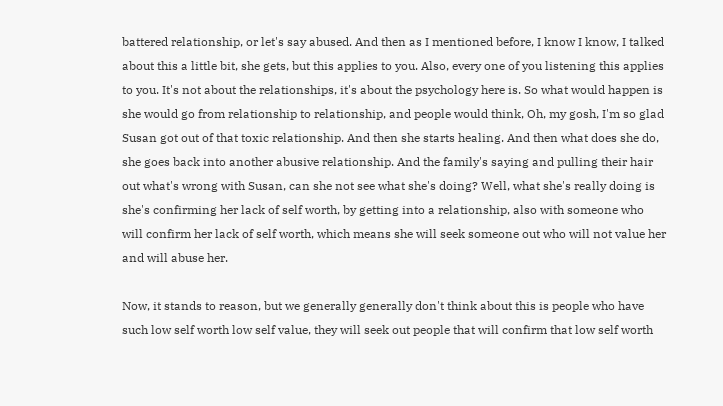battered relationship, or let's say abused. And then as I mentioned before, I know I know, I talked about this a little bit, she gets, but this applies to you. Also, every one of you listening this applies to you. It's not about the relationships, it's about the psychology here is. So what would happen is she would go from relationship to relationship, and people would think, Oh, my gosh, I'm so glad Susan got out of that toxic relationship. And then she starts healing. And then what does she do, she goes back into another abusive relationship. And the family's saying and pulling their hair out what's wrong with Susan, can she not see what she's doing? Well, what she's really doing is she's confirming her lack of self worth, by getting into a relationship, also with someone who will confirm her lack of self worth, which means she will seek someone out who will not value her and will abuse her.

Now, it stands to reason, but we generally generally don't think about this is people who have such low self worth low self value, they will seek out people that will confirm that low self worth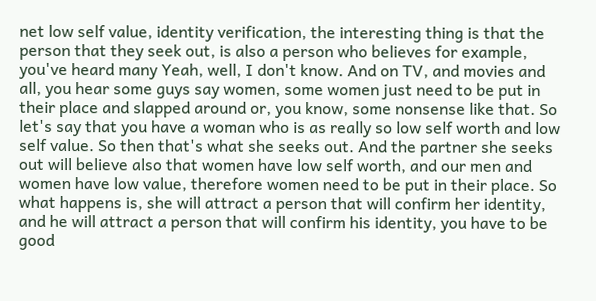net low self value, identity verification, the interesting thing is that the person that they seek out, is also a person who believes for example, you've heard many Yeah, well, I don't know. And on TV, and movies and all, you hear some guys say women, some women just need to be put in their place and slapped around or, you know, some nonsense like that. So let's say that you have a woman who is as really so low self worth and low self value. So then that's what she seeks out. And the partner she seeks out will believe also that women have low self worth, and our men and women have low value, therefore women need to be put in their place. So what happens is, she will attract a person that will confirm her identity, and he will attract a person that will confirm his identity, you have to be good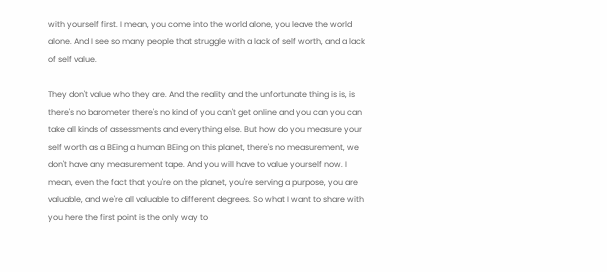with yourself first. I mean, you come into the world alone, you leave the world alone. And I see so many people that struggle with a lack of self worth, and a lack of self value.

They don't value who they are. And the reality and the unfortunate thing is is, is there's no barometer there's no kind of you can't get online and you can you can take all kinds of assessments and everything else. But how do you measure your self worth as a BEing a human BEing on this planet, there's no measurement, we don't have any measurement tape. And you will have to value yourself now. I mean, even the fact that you're on the planet, you're serving a purpose, you are valuable, and we're all valuable to different degrees. So what I want to share with you here the first point is the only way to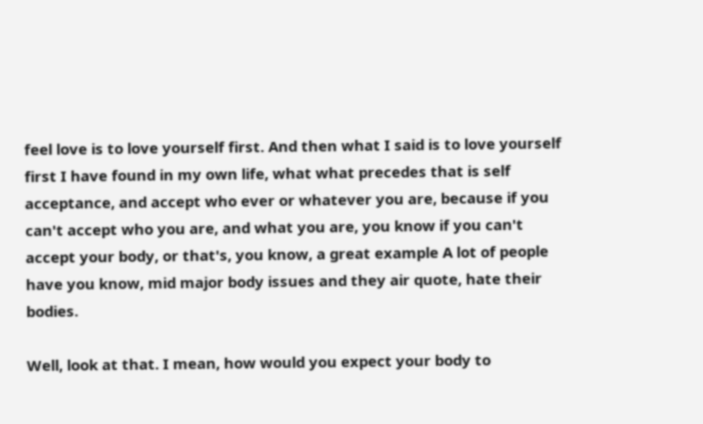feel love is to love yourself first. And then what I said is to love yourself first I have found in my own life, what what precedes that is self acceptance, and accept who ever or whatever you are, because if you can't accept who you are, and what you are, you know if you can't accept your body, or that's, you know, a great example A lot of people have you know, mid major body issues and they air quote, hate their bodies.

Well, look at that. I mean, how would you expect your body to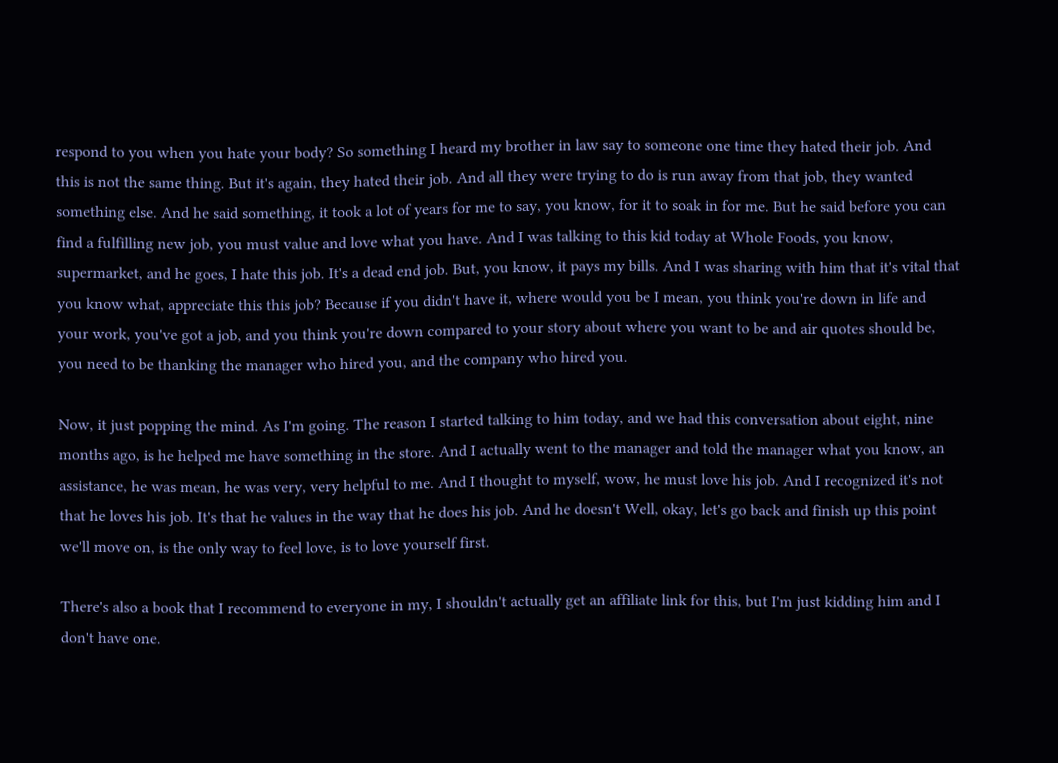respond to you when you hate your body? So something I heard my brother in law say to someone one time they hated their job. And this is not the same thing. But it's again, they hated their job. And all they were trying to do is run away from that job, they wanted something else. And he said something, it took a lot of years for me to say, you know, for it to soak in for me. But he said before you can find a fulfilling new job, you must value and love what you have. And I was talking to this kid today at Whole Foods, you know, supermarket, and he goes, I hate this job. It's a dead end job. But, you know, it pays my bills. And I was sharing with him that it's vital that you know what, appreciate this this job? Because if you didn't have it, where would you be I mean, you think you're down in life and your work, you've got a job, and you think you're down compared to your story about where you want to be and air quotes should be, you need to be thanking the manager who hired you, and the company who hired you.

Now, it just popping the mind. As I'm going. The reason I started talking to him today, and we had this conversation about eight, nine months ago, is he helped me have something in the store. And I actually went to the manager and told the manager what you know, an assistance, he was mean, he was very, very helpful to me. And I thought to myself, wow, he must love his job. And I recognized it's not that he loves his job. It's that he values in the way that he does his job. And he doesn't Well, okay, let's go back and finish up this point we'll move on, is the only way to feel love, is to love yourself first.

There's also a book that I recommend to everyone in my, I shouldn't actually get an affiliate link for this, but I'm just kidding him and I don't have one.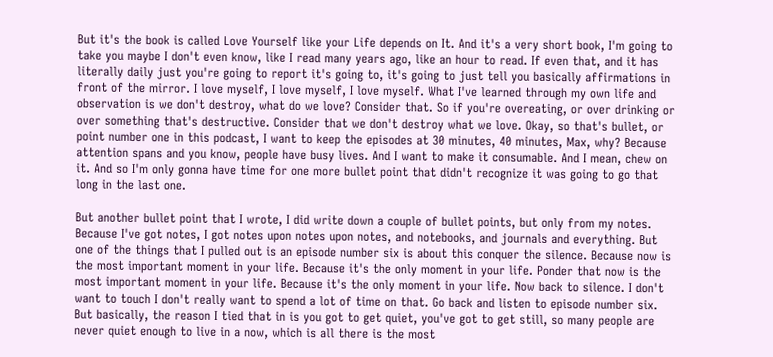But it's the book is called Love Yourself like your Life depends on It. And it's a very short book, I'm going to take you maybe I don't even know, like I read many years ago, like an hour to read. If even that, and it has literally daily just you're going to report it's going to, it's going to just tell you basically affirmations in front of the mirror. I love myself, I love myself, I love myself. What I've learned through my own life and observation is we don't destroy, what do we love? Consider that. So if you're overeating, or over drinking or over something that's destructive. Consider that we don't destroy what we love. Okay, so that's bullet, or point number one in this podcast, I want to keep the episodes at 30 minutes, 40 minutes, Max, why? Because attention spans and you know, people have busy lives. And I want to make it consumable. And I mean, chew on it. And so I'm only gonna have time for one more bullet point that didn't recognize it was going to go that long in the last one.

But another bullet point that I wrote, I did write down a couple of bullet points, but only from my notes. Because I've got notes, I got notes upon notes upon notes, and notebooks, and journals and everything. But one of the things that I pulled out is an episode number six is about this conquer the silence. Because now is the most important moment in your life. Because it's the only moment in your life. Ponder that now is the most important moment in your life. Because it's the only moment in your life. Now back to silence. I don't want to touch I don't really want to spend a lot of time on that. Go back and listen to episode number six. But basically, the reason I tied that in is you got to get quiet, you've got to get still, so many people are never quiet enough to live in a now, which is all there is the most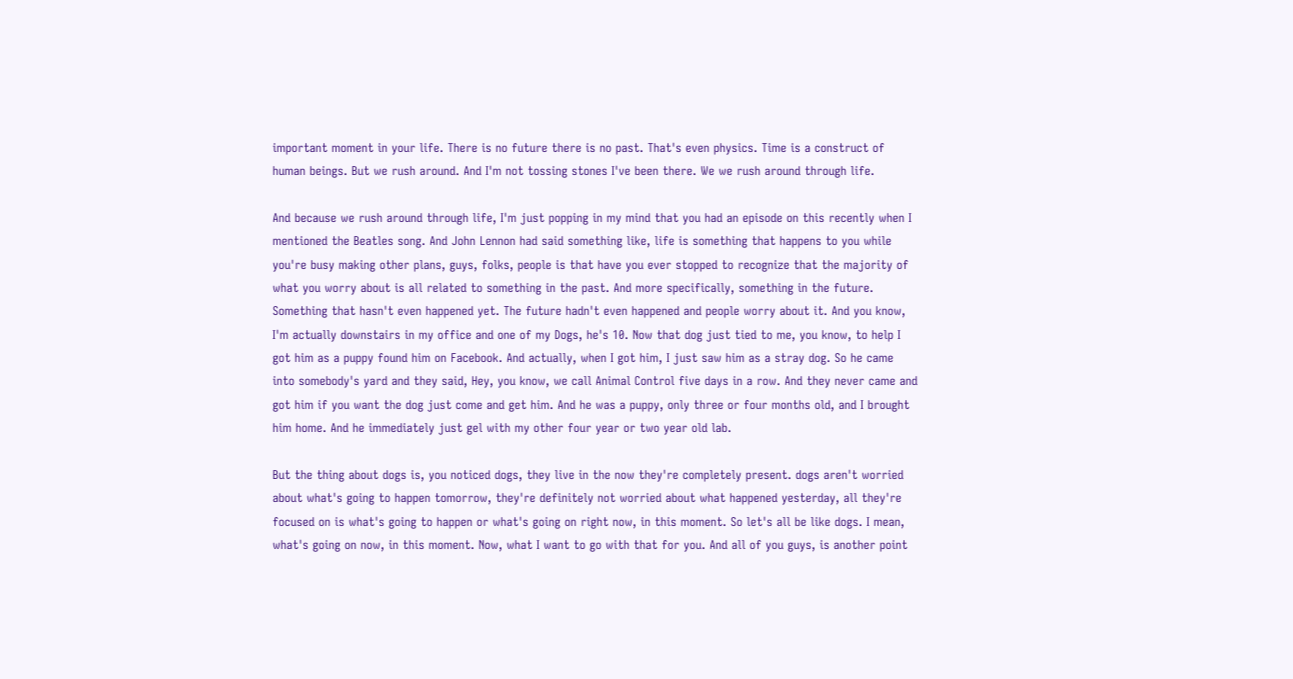important moment in your life. There is no future there is no past. That's even physics. Time is a construct of human beings. But we rush around. And I'm not tossing stones I've been there. We we rush around through life.

And because we rush around through life, I'm just popping in my mind that you had an episode on this recently when I mentioned the Beatles song. And John Lennon had said something like, life is something that happens to you while you're busy making other plans, guys, folks, people is that have you ever stopped to recognize that the majority of what you worry about is all related to something in the past. And more specifically, something in the future. Something that hasn't even happened yet. The future hadn't even happened and people worry about it. And you know, I'm actually downstairs in my office and one of my Dogs, he's 10. Now that dog just tied to me, you know, to help I got him as a puppy found him on Facebook. And actually, when I got him, I just saw him as a stray dog. So he came into somebody's yard and they said, Hey, you know, we call Animal Control five days in a row. And they never came and got him if you want the dog just come and get him. And he was a puppy, only three or four months old, and I brought him home. And he immediately just gel with my other four year or two year old lab.

But the thing about dogs is, you noticed dogs, they live in the now they're completely present. dogs aren't worried about what's going to happen tomorrow, they're definitely not worried about what happened yesterday, all they're focused on is what's going to happen or what's going on right now, in this moment. So let's all be like dogs. I mean, what's going on now, in this moment. Now, what I want to go with that for you. And all of you guys, is another point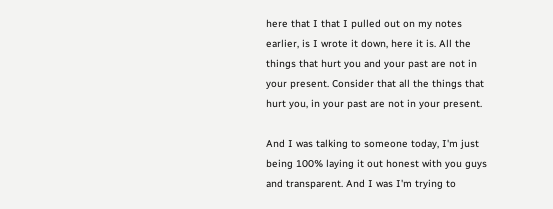here that I that I pulled out on my notes earlier, is I wrote it down, here it is. All the things that hurt you and your past are not in your present. Consider that all the things that hurt you, in your past are not in your present.

And I was talking to someone today, I'm just being 100% laying it out honest with you guys and transparent. And I was I'm trying to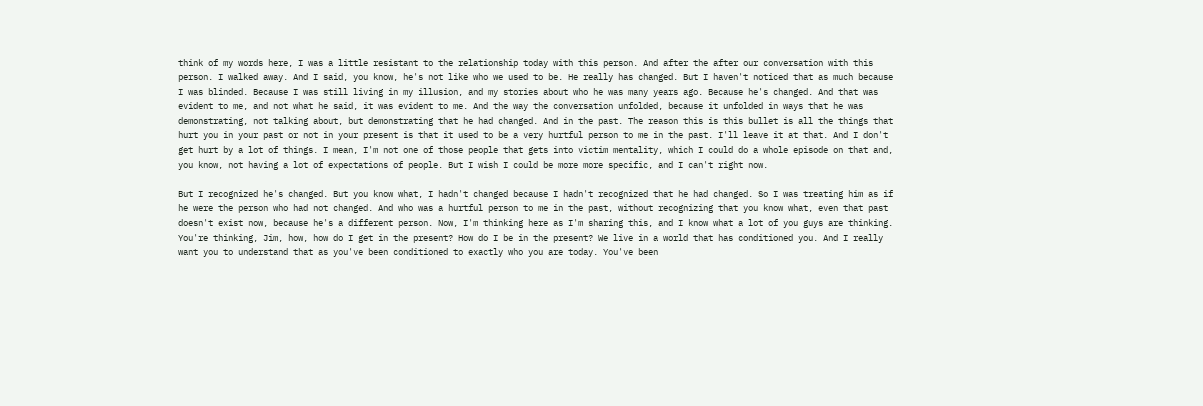think of my words here, I was a little resistant to the relationship today with this person. And after the after our conversation with this person. I walked away. And I said, you know, he's not like who we used to be. He really has changed. But I haven't noticed that as much because I was blinded. Because I was still living in my illusion, and my stories about who he was many years ago. Because he's changed. And that was evident to me, and not what he said, it was evident to me. And the way the conversation unfolded, because it unfolded in ways that he was demonstrating, not talking about, but demonstrating that he had changed. And in the past. The reason this is this bullet is all the things that hurt you in your past or not in your present is that it used to be a very hurtful person to me in the past. I'll leave it at that. And I don't get hurt by a lot of things. I mean, I'm not one of those people that gets into victim mentality, which I could do a whole episode on that and, you know, not having a lot of expectations of people. But I wish I could be more more specific, and I can't right now.

But I recognized he's changed. But you know what, I hadn't changed because I hadn't recognized that he had changed. So I was treating him as if he were the person who had not changed. And who was a hurtful person to me in the past, without recognizing that you know what, even that past doesn't exist now, because he's a different person. Now, I'm thinking here as I'm sharing this, and I know what a lot of you guys are thinking. You're thinking, Jim, how, how do I get in the present? How do I be in the present? We live in a world that has conditioned you. And I really want you to understand that as you've been conditioned to exactly who you are today. You've been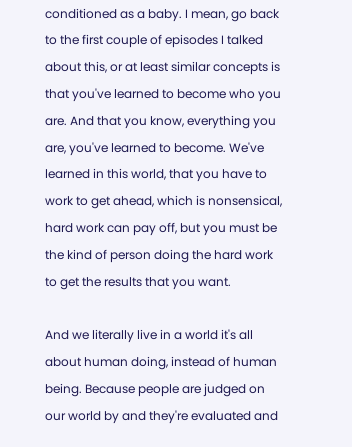conditioned as a baby. I mean, go back to the first couple of episodes I talked about this, or at least similar concepts is that you've learned to become who you are. And that you know, everything you are, you've learned to become. We've learned in this world, that you have to work to get ahead, which is nonsensical, hard work can pay off, but you must be the kind of person doing the hard work to get the results that you want.

And we literally live in a world it's all about human doing, instead of human being. Because people are judged on our world by and they're evaluated and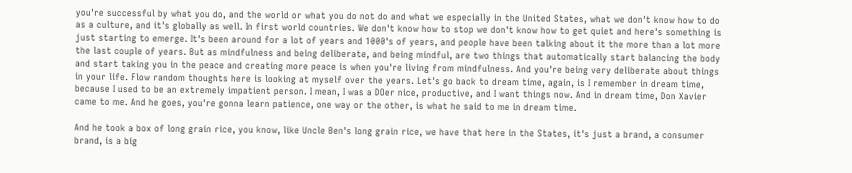you're successful by what you do, and the world or what you do not do and what we especially in the United States, what we don't know how to do as a culture, and it's globally as well. In first world countries. We don't know how to stop we don't know how to get quiet and here's something is just starting to emerge. It's been around for a lot of years and 1000's of years, and people have been talking about it the more than a lot more the last couple of years. But as mindfulness and being deliberate, and being mindful, are two things that automatically start balancing the body and start taking you in the peace and creating more peace is when you're living from mindfulness. And you're being very deliberate about things in your life. Flow random thoughts here is looking at myself over the years. Let's go back to dream time, again, is I remember in dream time, because I used to be an extremely impatient person. I mean, I was a DOer nice, productive, and I want things now. And in dream time, Don Xavier came to me. And he goes, you're gonna learn patience, one way or the other, is what he said to me in dream time.

And he took a box of long grain rice, you know, like Uncle Ben's long grain rice, we have that here in the States, it's just a brand, a consumer brand, is a big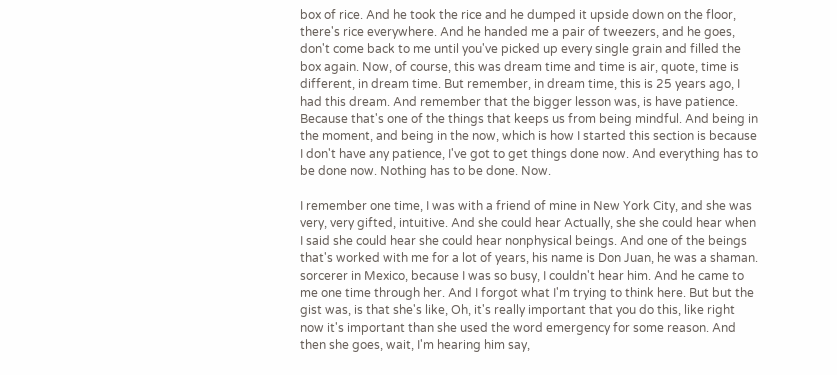box of rice. And he took the rice and he dumped it upside down on the floor, there's rice everywhere. And he handed me a pair of tweezers, and he goes, don't come back to me until you've picked up every single grain and filled the box again. Now, of course, this was dream time and time is air, quote, time is different, in dream time. But remember, in dream time, this is 25 years ago, I had this dream. And remember that the bigger lesson was, is have patience. Because that's one of the things that keeps us from being mindful. And being in the moment, and being in the now, which is how I started this section is because I don't have any patience, I've got to get things done now. And everything has to be done now. Nothing has to be done. Now.

I remember one time, I was with a friend of mine in New York City, and she was very, very gifted, intuitive. And she could hear Actually, she she could hear when I said she could hear she could hear nonphysical beings. And one of the beings that's worked with me for a lot of years, his name is Don Juan, he was a shaman. sorcerer in Mexico, because I was so busy, I couldn't hear him. And he came to me one time through her. And I forgot what I'm trying to think here. But but the gist was, is that she's like, Oh, it's really important that you do this, like right now it's important than she used the word emergency for some reason. And then she goes, wait, I'm hearing him say,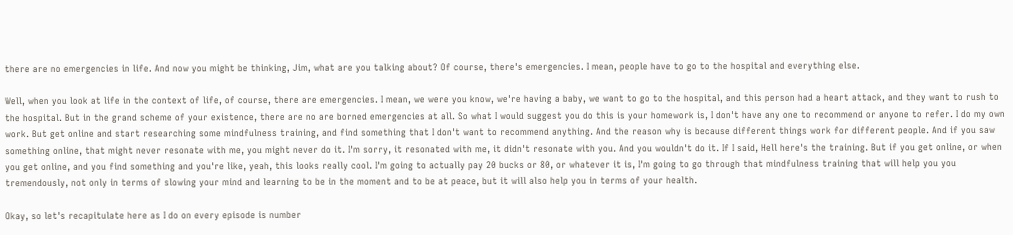there are no emergencies in life. And now you might be thinking, Jim, what are you talking about? Of course, there's emergencies. I mean, people have to go to the hospital and everything else.

Well, when you look at life in the context of life, of course, there are emergencies. I mean, we were you know, we're having a baby, we want to go to the hospital, and this person had a heart attack, and they want to rush to the hospital. But in the grand scheme of your existence, there are no are borned emergencies at all. So what I would suggest you do this is your homework is, I don't have any one to recommend or anyone to refer. I do my own work. But get online and start researching some mindfulness training, and find something that I don't want to recommend anything. And the reason why is because different things work for different people. And if you saw something online, that might never resonate with me, you might never do it. I'm sorry, it resonated with me, it didn't resonate with you. And you wouldn't do it. If I said, Hell here's the training. But if you get online, or when you get online, and you find something and you're like, yeah, this looks really cool. I'm going to actually pay 20 bucks or 80, or whatever it is, I'm going to go through that mindfulness training that will help you you tremendously, not only in terms of slowing your mind and learning to be in the moment and to be at peace, but it will also help you in terms of your health.

Okay, so let's recapitulate here as I do on every episode is number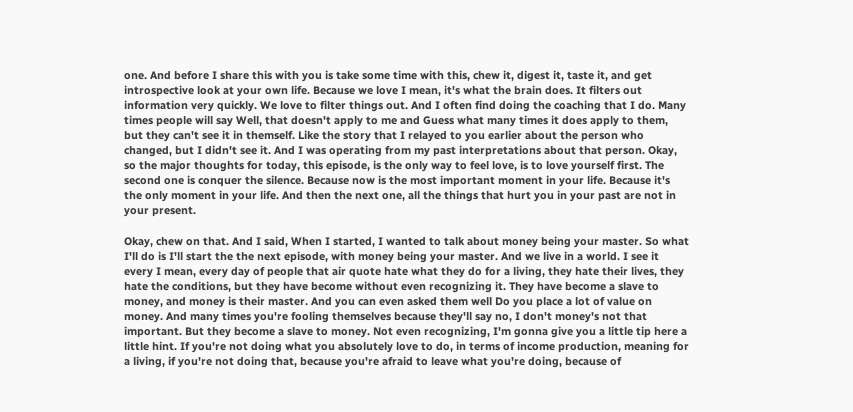one. And before I share this with you is take some time with this, chew it, digest it, taste it, and get introspective look at your own life. Because we love I mean, it's what the brain does. It filters out information very quickly. We love to filter things out. And I often find doing the coaching that I do. Many times people will say Well, that doesn't apply to me and Guess what many times it does apply to them, but they can't see it in themself. Like the story that I relayed to you earlier about the person who changed, but I didn't see it. And I was operating from my past interpretations about that person. Okay, so the major thoughts for today, this episode, is the only way to feel love, is to love yourself first. The second one is conquer the silence. Because now is the most important moment in your life. Because it's the only moment in your life. And then the next one, all the things that hurt you in your past are not in your present.

Okay, chew on that. And I said, When I started, I wanted to talk about money being your master. So what I'll do is I'll start the the next episode, with money being your master. And we live in a world. I see it every I mean, every day of people that air quote hate what they do for a living, they hate their lives, they hate the conditions, but they have become without even recognizing it. They have become a slave to money, and money is their master. And you can even asked them well Do you place a lot of value on money. And many times you're fooling themselves because they'll say no, I don't money's not that important. But they become a slave to money. Not even recognizing, I'm gonna give you a little tip here a little hint. If you're not doing what you absolutely love to do, in terms of income production, meaning for a living, if you're not doing that, because you're afraid to leave what you're doing, because of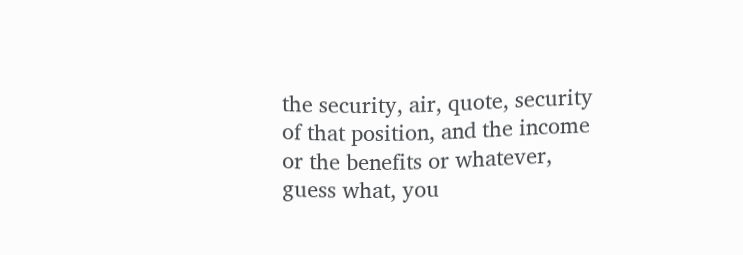the security, air, quote, security of that position, and the income or the benefits or whatever, guess what, you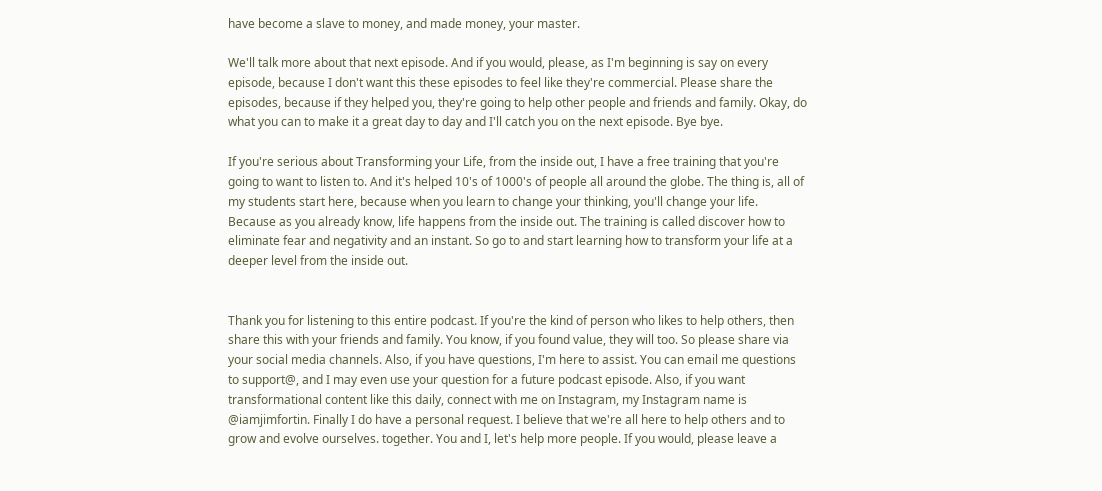have become a slave to money, and made money, your master.

We'll talk more about that next episode. And if you would, please, as I'm beginning is say on every episode, because I don't want this these episodes to feel like they're commercial. Please share the episodes, because if they helped you, they're going to help other people and friends and family. Okay, do what you can to make it a great day to day and I'll catch you on the next episode. Bye bye.

If you're serious about Transforming your Life, from the inside out, I have a free training that you're going to want to listen to. And it's helped 10's of 1000's of people all around the globe. The thing is, all of my students start here, because when you learn to change your thinking, you'll change your life. Because as you already know, life happens from the inside out. The training is called discover how to eliminate fear and negativity and an instant. So go to and start learning how to transform your life at a deeper level from the inside out.


Thank you for listening to this entire podcast. If you're the kind of person who likes to help others, then share this with your friends and family. You know, if you found value, they will too. So please share via your social media channels. Also, if you have questions, I'm here to assist. You can email me questions to support@, and I may even use your question for a future podcast episode. Also, if you want transformational content like this daily, connect with me on Instagram, my Instagram name is @iamjimfortin. Finally I do have a personal request. I believe that we're all here to help others and to grow and evolve ourselves. together. You and I, let's help more people. If you would, please leave a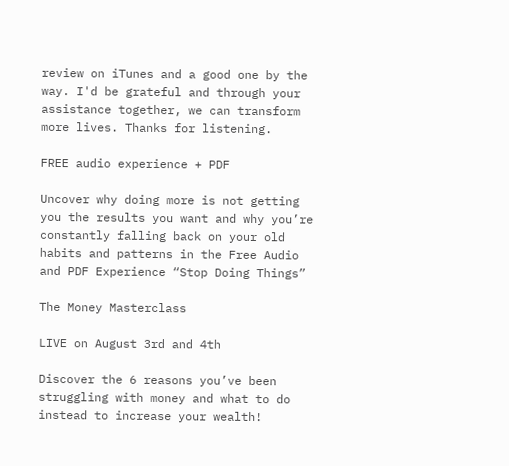review on iTunes and a good one by the way. I'd be grateful and through your assistance together, we can transform more lives. Thanks for listening.

FREE audio experience + PDF

Uncover why doing more is not getting you the results you want and why you’re constantly falling back on your old habits and patterns in the Free Audio and PDF Experience “Stop Doing Things”

The Money Masterclass

LIVE on August 3rd and 4th

Discover the 6 reasons you’ve been struggling with money and what to do instead to increase your wealth!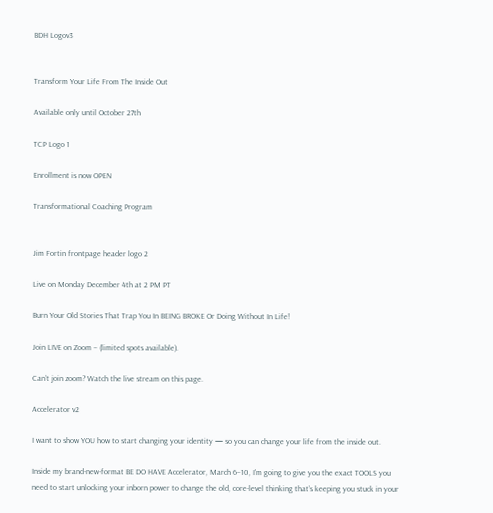BDH Logov3


Transform Your Life From The Inside Out

Available only until October 27th

TCP Logo 1

Enrollment is now OPEN

Transformational Coaching Program


Jim Fortin frontpage header logo 2

Live on Monday December 4th at 2 PM PT

Burn Your Old Stories That Trap You In BEING BROKE Or Doing Without In Life!

Join LIVE on Zoom – (limited spots available).

Can’t join zoom? Watch the live stream on this page.

Accelerator v2

I want to show YOU how to start changing your identity — so you can change your life from the inside out.

Inside my brand-new-format BE DO HAVE Accelerator, March 6–10, I'm going to give you the exact TOOLS you need to start unlocking your inborn power to change the old, core-level thinking that’s keeping you stuck in your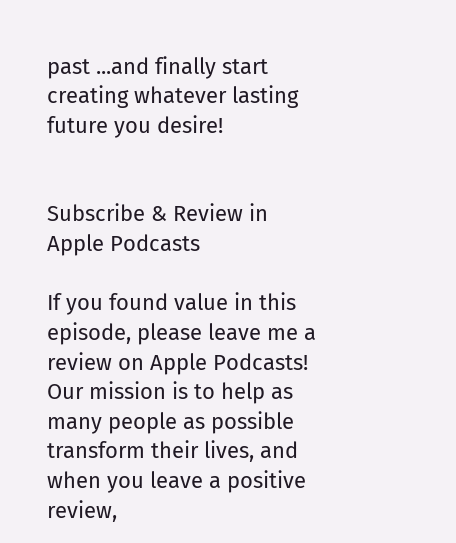past ...and finally start creating whatever lasting future you desire!


Subscribe & Review in Apple Podcasts

If you found value in this episode, please leave me a review on Apple Podcasts! Our mission is to help as many people as possible transform their lives, and when you leave a positive review,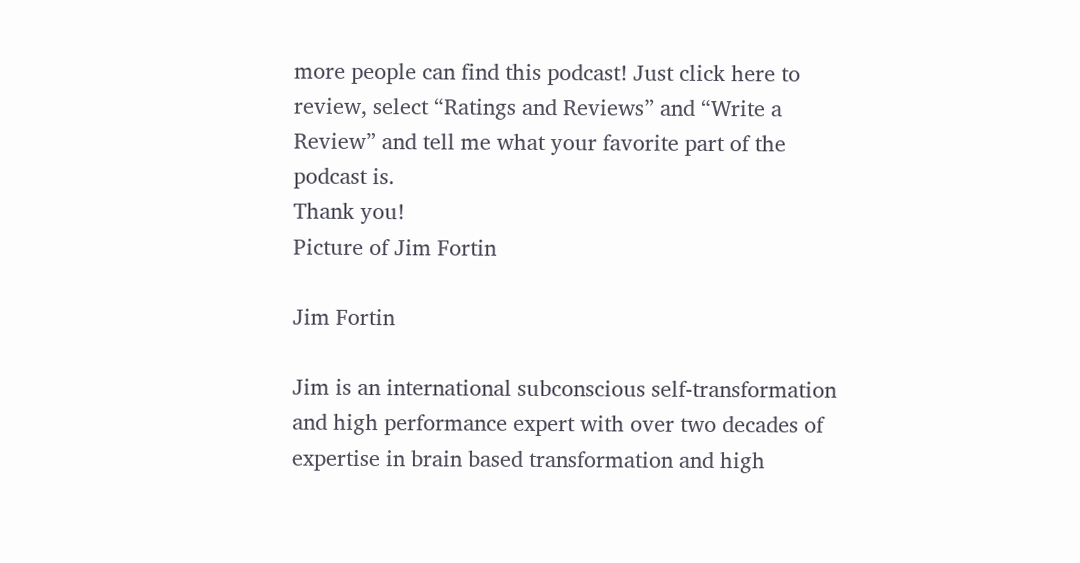more people can find this podcast! Just click here to review, select “Ratings and Reviews” and “Write a Review” and tell me what your favorite part of the podcast is.
Thank you!
Picture of Jim Fortin

Jim Fortin

Jim is an international subconscious self-transformation and high performance expert with over two decades of expertise in brain based transformation and high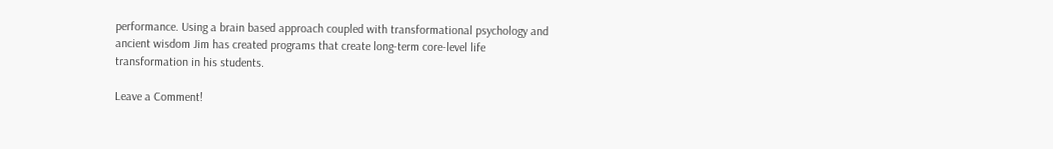performance. Using a brain based approach coupled with transformational psychology and ancient wisdom Jim has created programs that create long-term core-level life transformation in his students.

Leave a Comment!